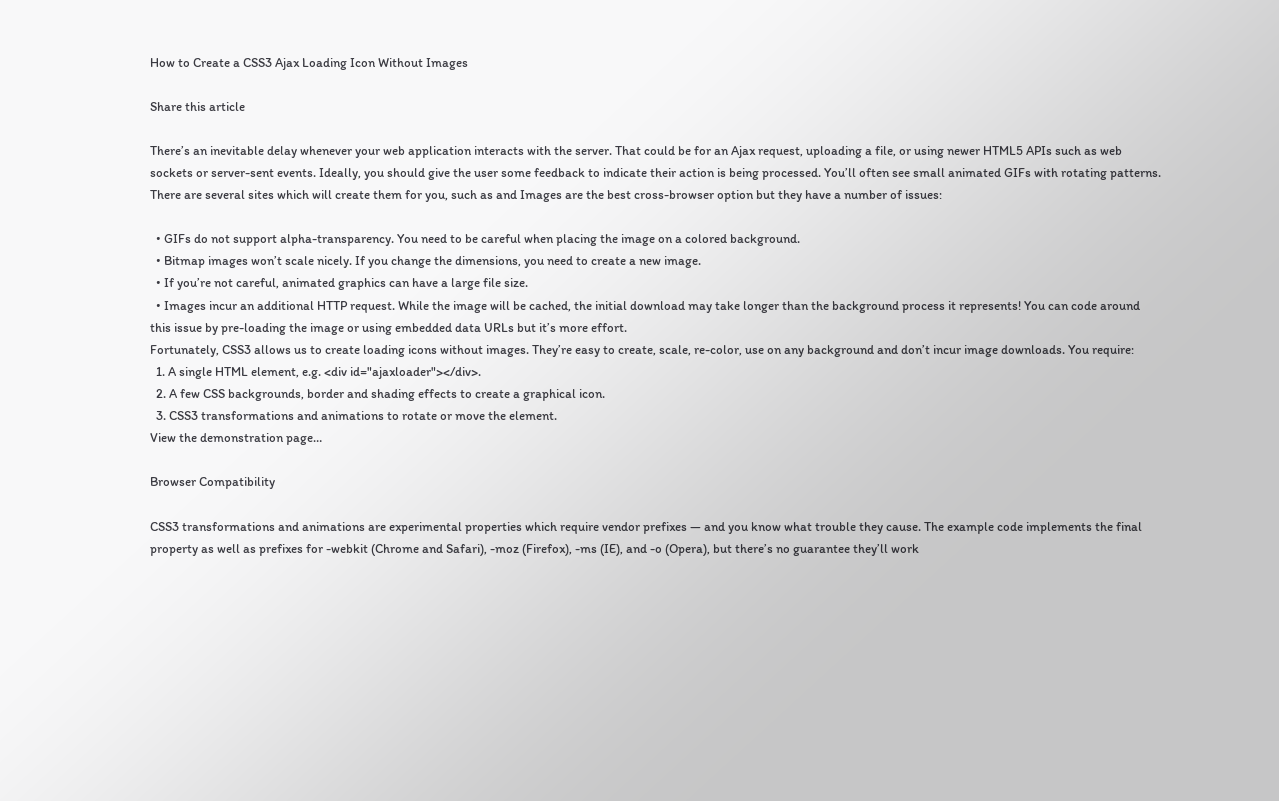How to Create a CSS3 Ajax Loading Icon Without Images

Share this article

There’s an inevitable delay whenever your web application interacts with the server. That could be for an Ajax request, uploading a file, or using newer HTML5 APIs such as web sockets or server-sent events. Ideally, you should give the user some feedback to indicate their action is being processed. You’ll often see small animated GIFs with rotating patterns. There are several sites which will create them for you, such as and Images are the best cross-browser option but they have a number of issues:

  • GIFs do not support alpha-transparency. You need to be careful when placing the image on a colored background.
  • Bitmap images won’t scale nicely. If you change the dimensions, you need to create a new image.
  • If you’re not careful, animated graphics can have a large file size.
  • Images incur an additional HTTP request. While the image will be cached, the initial download may take longer than the background process it represents! You can code around this issue by pre-loading the image or using embedded data URLs but it’s more effort.
Fortunately, CSS3 allows us to create loading icons without images. They’re easy to create, scale, re-color, use on any background and don’t incur image downloads. You require:
  1. A single HTML element, e.g. <div id="ajaxloader"></div>.
  2. A few CSS backgrounds, border and shading effects to create a graphical icon.
  3. CSS3 transformations and animations to rotate or move the element.
View the demonstration page…

Browser Compatibility

CSS3 transformations and animations are experimental properties which require vendor prefixes — and you know what trouble they cause. The example code implements the final property as well as prefixes for -webkit (Chrome and Safari), -moz (Firefox), -ms (IE), and -o (Opera), but there’s no guarantee they’ll work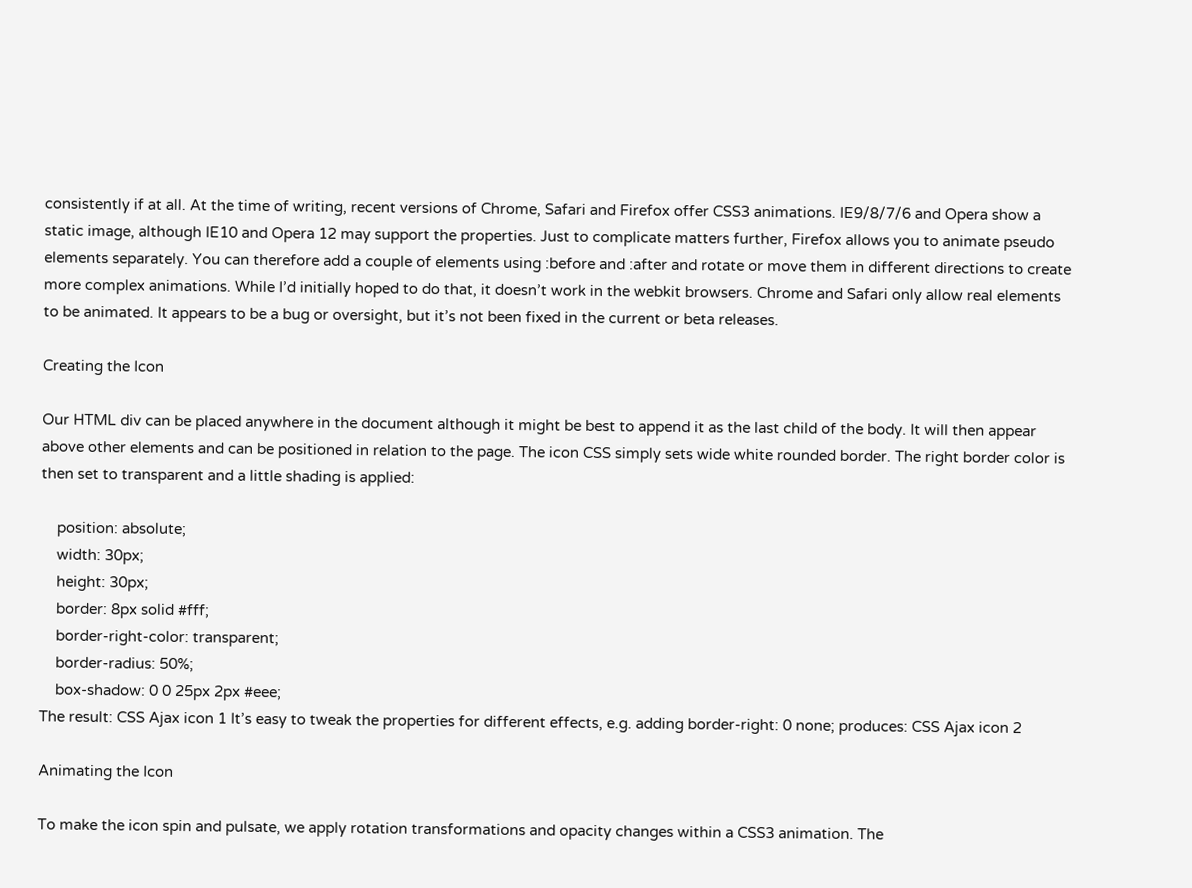consistently if at all. At the time of writing, recent versions of Chrome, Safari and Firefox offer CSS3 animations. IE9/8/7/6 and Opera show a static image, although IE10 and Opera 12 may support the properties. Just to complicate matters further, Firefox allows you to animate pseudo elements separately. You can therefore add a couple of elements using :before and :after and rotate or move them in different directions to create more complex animations. While I’d initially hoped to do that, it doesn’t work in the webkit browsers. Chrome and Safari only allow real elements to be animated. It appears to be a bug or oversight, but it’s not been fixed in the current or beta releases.

Creating the Icon

Our HTML div can be placed anywhere in the document although it might be best to append it as the last child of the body. It will then appear above other elements and can be positioned in relation to the page. The icon CSS simply sets wide white rounded border. The right border color is then set to transparent and a little shading is applied:

    position: absolute;
    width: 30px;
    height: 30px;
    border: 8px solid #fff;
    border-right-color: transparent;
    border-radius: 50%;
    box-shadow: 0 0 25px 2px #eee;
The result: CSS Ajax icon 1 It’s easy to tweak the properties for different effects, e.g. adding border-right: 0 none; produces: CSS Ajax icon 2

Animating the Icon

To make the icon spin and pulsate, we apply rotation transformations and opacity changes within a CSS3 animation. The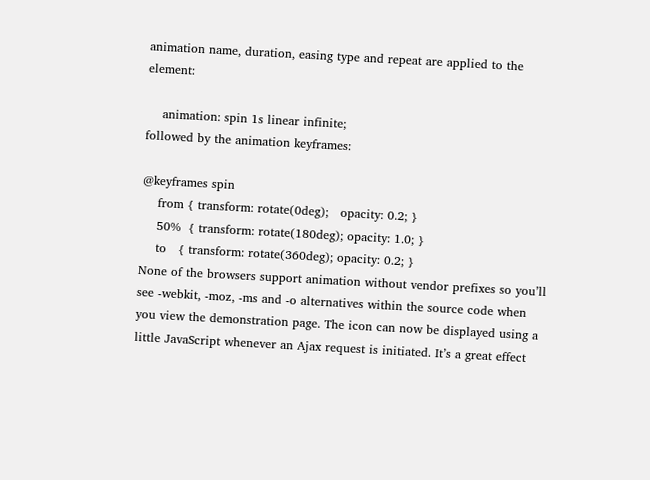animation name, duration, easing type and repeat are applied to the element:

    animation: spin 1s linear infinite;
followed by the animation keyframes:

@keyframes spin
    from { transform: rotate(0deg);   opacity: 0.2; }
    50%  { transform: rotate(180deg); opacity: 1.0; }
    to   { transform: rotate(360deg); opacity: 0.2; }
None of the browsers support animation without vendor prefixes so you’ll see -webkit, -moz, -ms and -o alternatives within the source code when you view the demonstration page. The icon can now be displayed using a little JavaScript whenever an Ajax request is initiated. It’s a great effect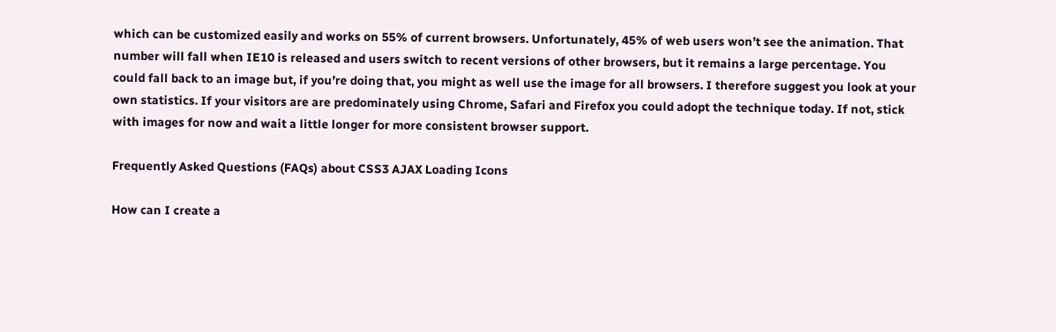which can be customized easily and works on 55% of current browsers. Unfortunately, 45% of web users won’t see the animation. That number will fall when IE10 is released and users switch to recent versions of other browsers, but it remains a large percentage. You could fall back to an image but, if you’re doing that, you might as well use the image for all browsers. I therefore suggest you look at your own statistics. If your visitors are are predominately using Chrome, Safari and Firefox you could adopt the technique today. If not, stick with images for now and wait a little longer for more consistent browser support.

Frequently Asked Questions (FAQs) about CSS3 AJAX Loading Icons

How can I create a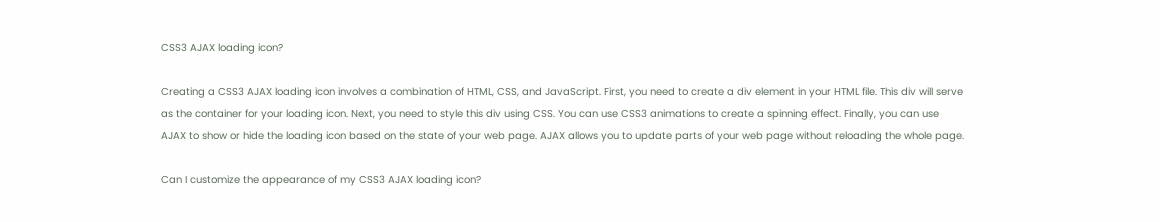CSS3 AJAX loading icon?

Creating a CSS3 AJAX loading icon involves a combination of HTML, CSS, and JavaScript. First, you need to create a div element in your HTML file. This div will serve as the container for your loading icon. Next, you need to style this div using CSS. You can use CSS3 animations to create a spinning effect. Finally, you can use AJAX to show or hide the loading icon based on the state of your web page. AJAX allows you to update parts of your web page without reloading the whole page.

Can I customize the appearance of my CSS3 AJAX loading icon?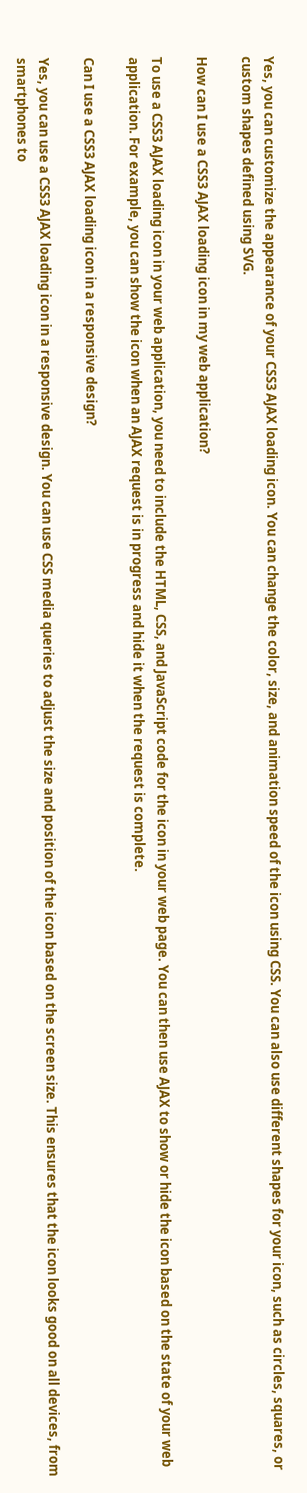Yes, you can customize the appearance of your CSS3 AJAX loading icon. You can change the color, size, and animation speed of the icon using CSS. You can also use different shapes for your icon, such as circles, squares, or custom shapes defined using SVG.

How can I use a CSS3 AJAX loading icon in my web application?

To use a CSS3 AJAX loading icon in your web application, you need to include the HTML, CSS, and JavaScript code for the icon in your web page. You can then use AJAX to show or hide the icon based on the state of your web application. For example, you can show the icon when an AJAX request is in progress and hide it when the request is complete.

Can I use a CSS3 AJAX loading icon in a responsive design?

Yes, you can use a CSS3 AJAX loading icon in a responsive design. You can use CSS media queries to adjust the size and position of the icon based on the screen size. This ensures that the icon looks good on all devices, from smartphones to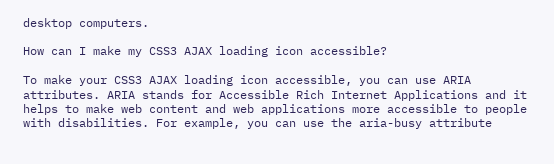desktop computers.

How can I make my CSS3 AJAX loading icon accessible?

To make your CSS3 AJAX loading icon accessible, you can use ARIA attributes. ARIA stands for Accessible Rich Internet Applications and it helps to make web content and web applications more accessible to people with disabilities. For example, you can use the aria-busy attribute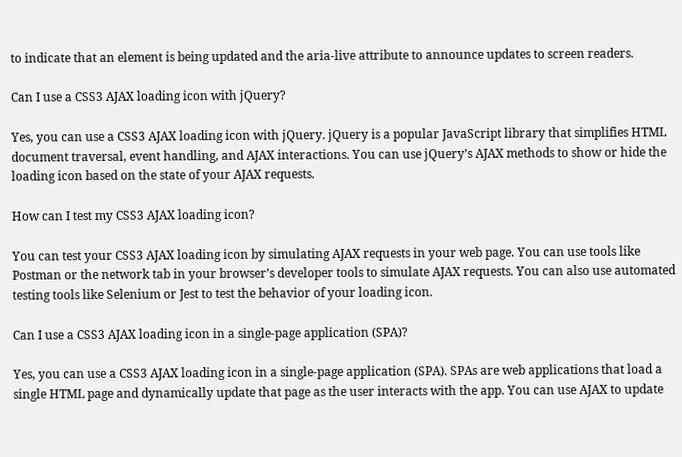to indicate that an element is being updated and the aria-live attribute to announce updates to screen readers.

Can I use a CSS3 AJAX loading icon with jQuery?

Yes, you can use a CSS3 AJAX loading icon with jQuery. jQuery is a popular JavaScript library that simplifies HTML document traversal, event handling, and AJAX interactions. You can use jQuery’s AJAX methods to show or hide the loading icon based on the state of your AJAX requests.

How can I test my CSS3 AJAX loading icon?

You can test your CSS3 AJAX loading icon by simulating AJAX requests in your web page. You can use tools like Postman or the network tab in your browser’s developer tools to simulate AJAX requests. You can also use automated testing tools like Selenium or Jest to test the behavior of your loading icon.

Can I use a CSS3 AJAX loading icon in a single-page application (SPA)?

Yes, you can use a CSS3 AJAX loading icon in a single-page application (SPA). SPAs are web applications that load a single HTML page and dynamically update that page as the user interacts with the app. You can use AJAX to update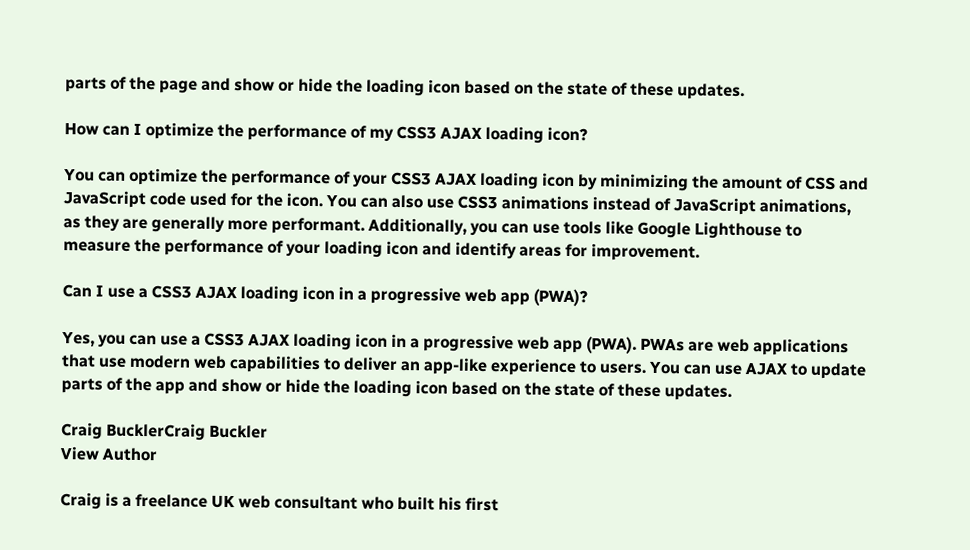parts of the page and show or hide the loading icon based on the state of these updates.

How can I optimize the performance of my CSS3 AJAX loading icon?

You can optimize the performance of your CSS3 AJAX loading icon by minimizing the amount of CSS and JavaScript code used for the icon. You can also use CSS3 animations instead of JavaScript animations, as they are generally more performant. Additionally, you can use tools like Google Lighthouse to measure the performance of your loading icon and identify areas for improvement.

Can I use a CSS3 AJAX loading icon in a progressive web app (PWA)?

Yes, you can use a CSS3 AJAX loading icon in a progressive web app (PWA). PWAs are web applications that use modern web capabilities to deliver an app-like experience to users. You can use AJAX to update parts of the app and show or hide the loading icon based on the state of these updates.

Craig BucklerCraig Buckler
View Author

Craig is a freelance UK web consultant who built his first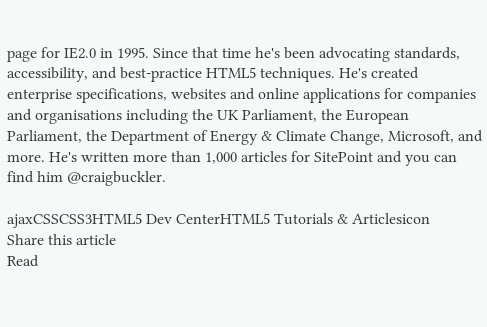page for IE2.0 in 1995. Since that time he's been advocating standards, accessibility, and best-practice HTML5 techniques. He's created enterprise specifications, websites and online applications for companies and organisations including the UK Parliament, the European Parliament, the Department of Energy & Climate Change, Microsoft, and more. He's written more than 1,000 articles for SitePoint and you can find him @craigbuckler.

ajaxCSSCSS3HTML5 Dev CenterHTML5 Tutorials & Articlesicon
Share this article
Read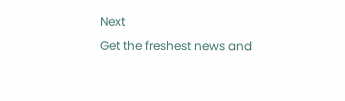Next
Get the freshest news and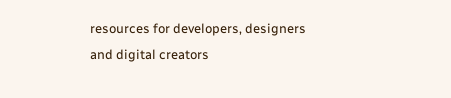resources for developers, designers and digital creators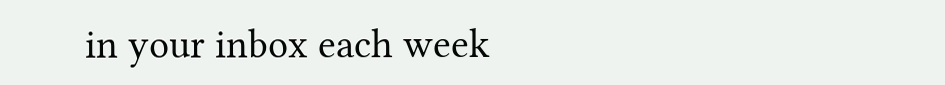in your inbox each week